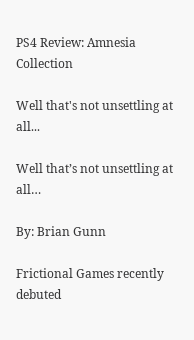PS4 Review: Amnesia Collection

Well that's not unsettling at all...

Well that’s not unsettling at all…

By: Brian Gunn

Frictional Games recently debuted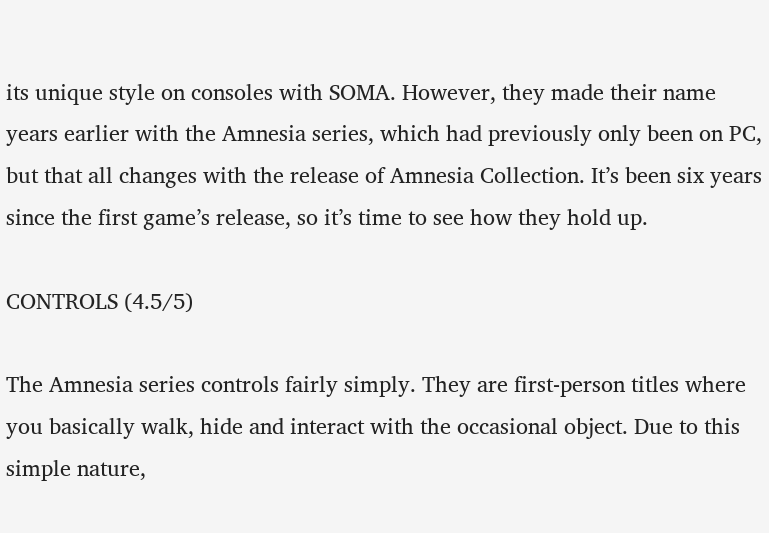its unique style on consoles with SOMA. However, they made their name years earlier with the Amnesia series, which had previously only been on PC, but that all changes with the release of Amnesia Collection. It’s been six years since the first game’s release, so it’s time to see how they hold up.

CONTROLS (4.5/5)

The Amnesia series controls fairly simply. They are first-person titles where you basically walk, hide and interact with the occasional object. Due to this simple nature,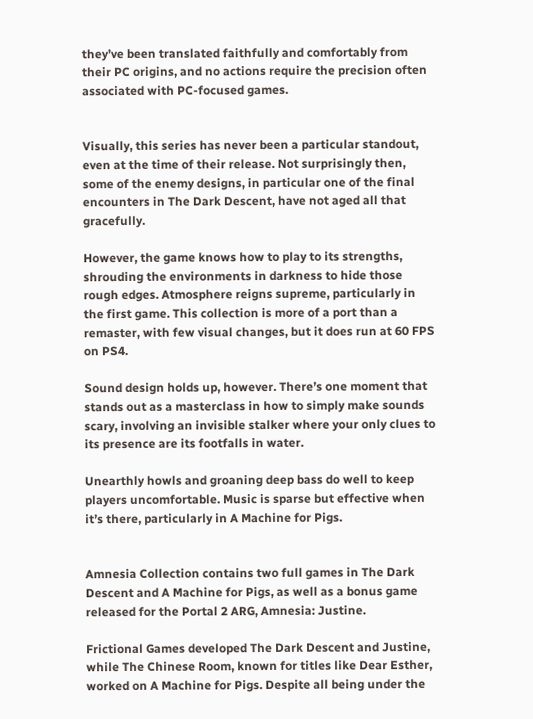they’ve been translated faithfully and comfortably from their PC origins, and no actions require the precision often associated with PC-focused games.


Visually, this series has never been a particular standout, even at the time of their release. Not surprisingly then, some of the enemy designs, in particular one of the final encounters in The Dark Descent, have not aged all that gracefully.

However, the game knows how to play to its strengths, shrouding the environments in darkness to hide those rough edges. Atmosphere reigns supreme, particularly in the first game. This collection is more of a port than a remaster, with few visual changes, but it does run at 60 FPS on PS4.

Sound design holds up, however. There’s one moment that stands out as a masterclass in how to simply make sounds scary, involving an invisible stalker where your only clues to its presence are its footfalls in water.

Unearthly howls and groaning deep bass do well to keep players uncomfortable. Music is sparse but effective when it’s there, particularly in A Machine for Pigs.


Amnesia Collection contains two full games in The Dark Descent and A Machine for Pigs, as well as a bonus game released for the Portal 2 ARG, Amnesia: Justine.

Frictional Games developed The Dark Descent and Justine, while The Chinese Room, known for titles like Dear Esther, worked on A Machine for Pigs. Despite all being under the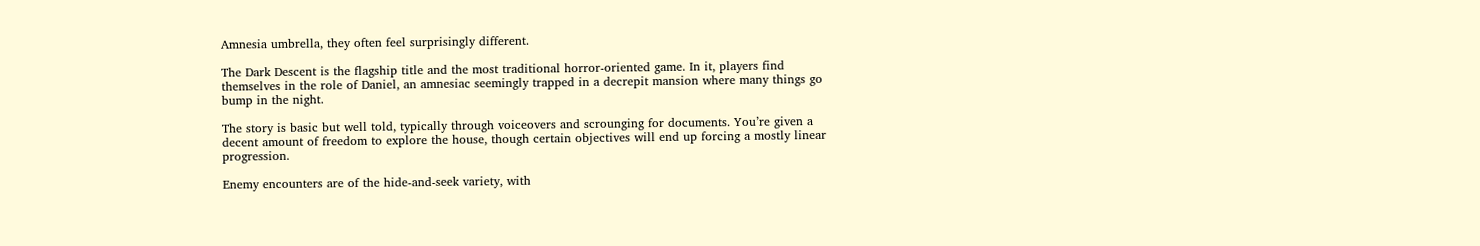Amnesia umbrella, they often feel surprisingly different.

The Dark Descent is the flagship title and the most traditional horror-oriented game. In it, players find themselves in the role of Daniel, an amnesiac seemingly trapped in a decrepit mansion where many things go bump in the night.

The story is basic but well told, typically through voiceovers and scrounging for documents. You’re given a decent amount of freedom to explore the house, though certain objectives will end up forcing a mostly linear progression.

Enemy encounters are of the hide-and-seek variety, with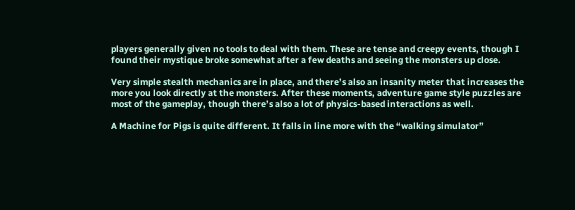players generally given no tools to deal with them. These are tense and creepy events, though I found their mystique broke somewhat after a few deaths and seeing the monsters up close.

Very simple stealth mechanics are in place, and there’s also an insanity meter that increases the more you look directly at the monsters. After these moments, adventure game style puzzles are most of the gameplay, though there’s also a lot of physics-based interactions as well.

A Machine for Pigs is quite different. It falls in line more with the “walking simulator”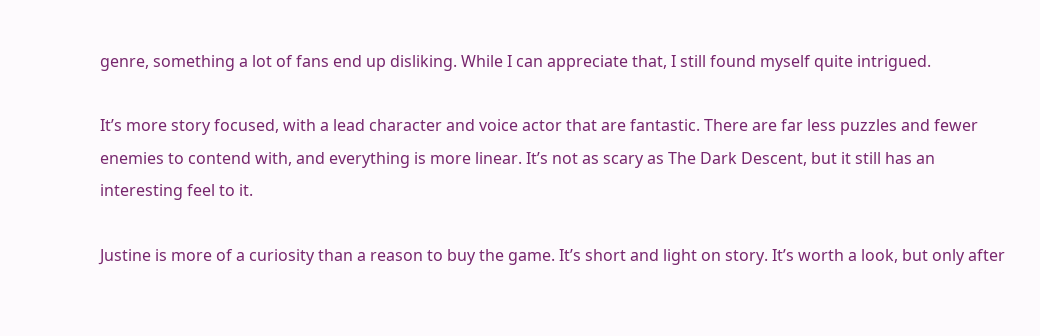genre, something a lot of fans end up disliking. While I can appreciate that, I still found myself quite intrigued.

It’s more story focused, with a lead character and voice actor that are fantastic. There are far less puzzles and fewer enemies to contend with, and everything is more linear. It’s not as scary as The Dark Descent, but it still has an interesting feel to it.

Justine is more of a curiosity than a reason to buy the game. It’s short and light on story. It’s worth a look, but only after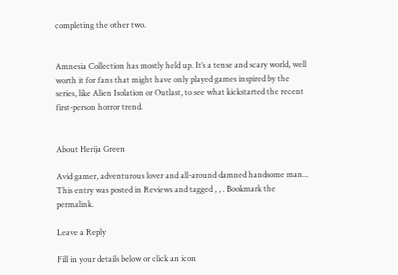completing the other two.


Amnesia Collection has mostly held up. It’s a tense and scary world, well worth it for fans that might have only played games inspired by the series, like Alien Isolation or Outlast, to see what kickstarted the recent first-person horror trend.


About Herija Green

Avid gamer, adventurous lover and all-around damned handsome man...
This entry was posted in Reviews and tagged , , . Bookmark the permalink.

Leave a Reply

Fill in your details below or click an icon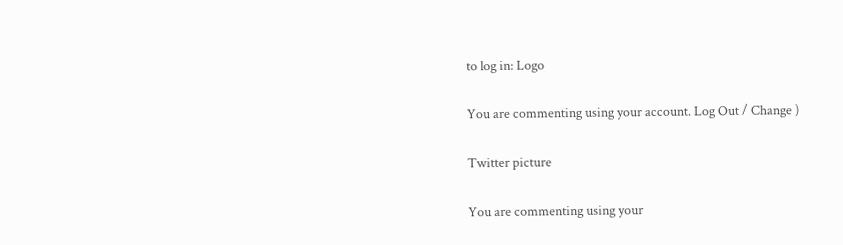to log in: Logo

You are commenting using your account. Log Out / Change )

Twitter picture

You are commenting using your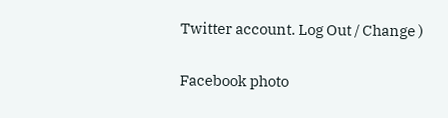Twitter account. Log Out / Change )

Facebook photo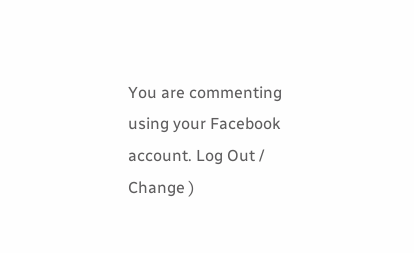You are commenting using your Facebook account. Log Out / Change )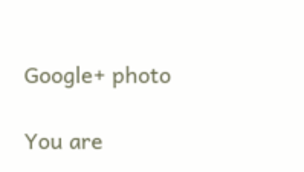Google+ photo

You are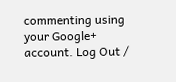commenting using your Google+ account. Log Out /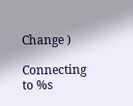Change )

Connecting to %s